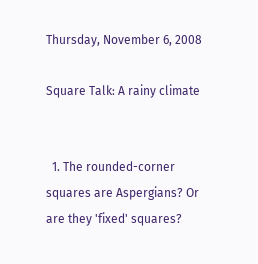Thursday, November 6, 2008

Square Talk: A rainy climate


  1. The rounded-corner squares are Aspergians? Or are they 'fixed' squares?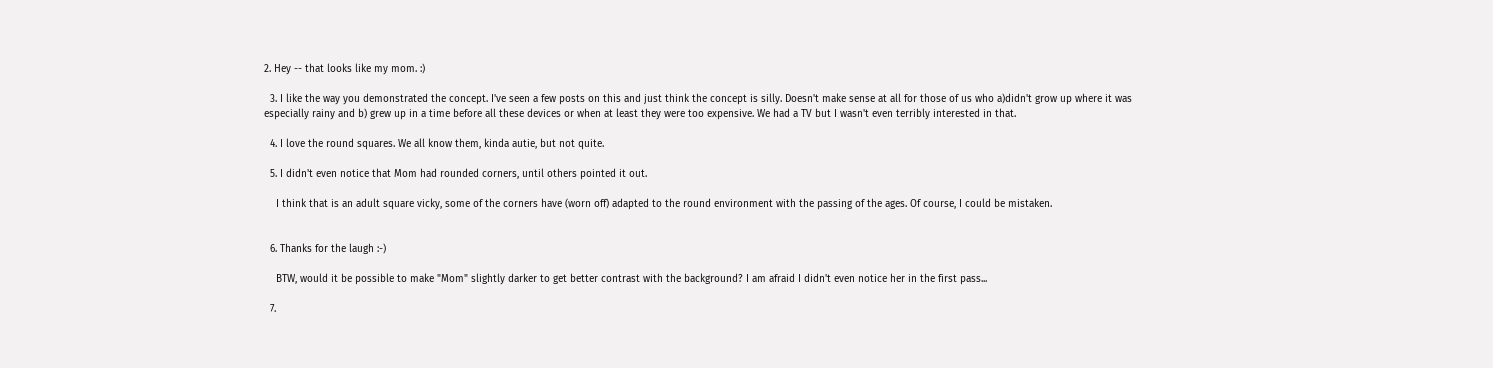2. Hey -- that looks like my mom. :)

  3. I like the way you demonstrated the concept. I've seen a few posts on this and just think the concept is silly. Doesn't make sense at all for those of us who a)didn't grow up where it was especially rainy and b) grew up in a time before all these devices or when at least they were too expensive. We had a TV but I wasn't even terribly interested in that.

  4. I love the round squares. We all know them, kinda autie, but not quite.

  5. I didn't even notice that Mom had rounded corners, until others pointed it out.

    I think that is an adult square vicky, some of the corners have (worn off) adapted to the round environment with the passing of the ages. Of course, I could be mistaken.


  6. Thanks for the laugh :-)

    BTW, would it be possible to make "Mom" slightly darker to get better contrast with the background? I am afraid I didn't even notice her in the first pass...

  7.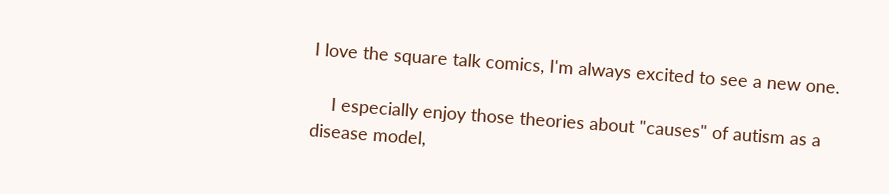I love the square talk comics, I'm always excited to see a new one.

    I especially enjoy those theories about "causes" of autism as a disease model,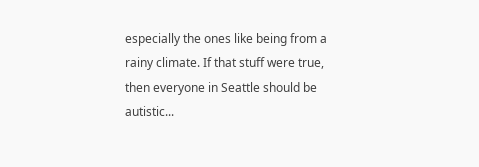especially the ones like being from a rainy climate. If that stuff were true, then everyone in Seattle should be autistic...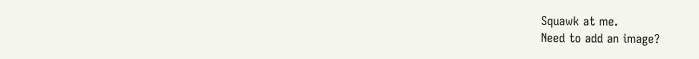Squawk at me.
Need to add an image?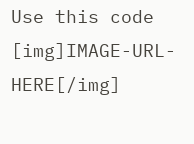Use this code [img]IMAGE-URL-HERE[/img]